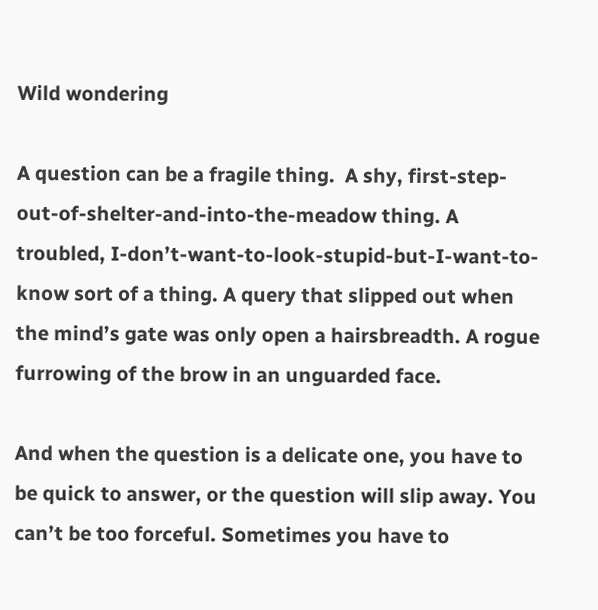Wild wondering

A question can be a fragile thing.  A shy, first-step-out-of-shelter-and-into-the-meadow thing. A troubled, I-don’t-want-to-look-stupid-but-I-want-to-know sort of a thing. A query that slipped out when the mind’s gate was only open a hairsbreadth. A rogue furrowing of the brow in an unguarded face.

And when the question is a delicate one, you have to be quick to answer, or the question will slip away. You can’t be too forceful. Sometimes you have to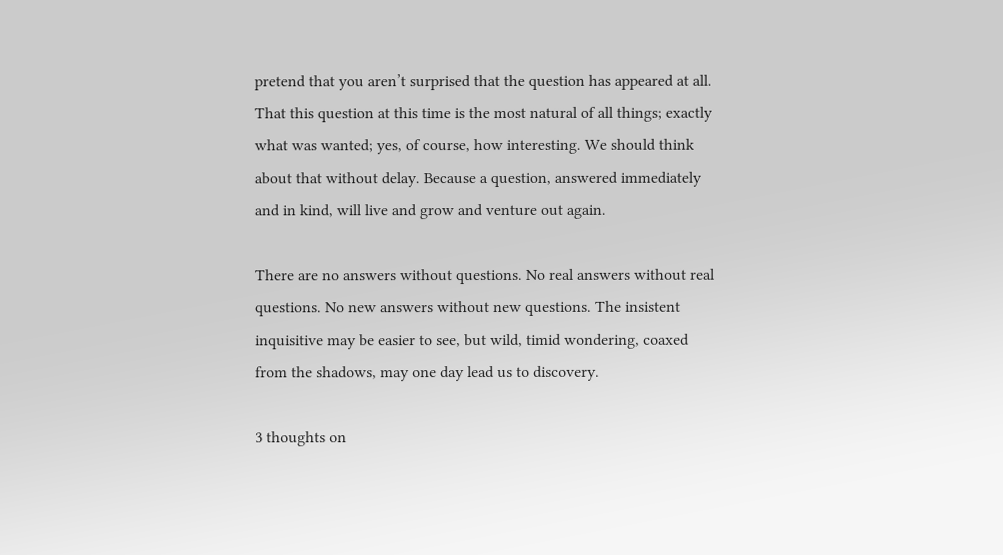pretend that you aren’t surprised that the question has appeared at all.  That this question at this time is the most natural of all things; exactly what was wanted; yes, of course, how interesting. We should think about that without delay. Because a question, answered immediately and in kind, will live and grow and venture out again.

There are no answers without questions. No real answers without real questions. No new answers without new questions. The insistent inquisitive may be easier to see, but wild, timid wondering, coaxed from the shadows, may one day lead us to discovery.

3 thoughts on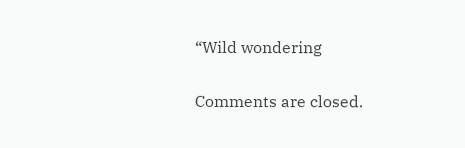“Wild wondering

Comments are closed.